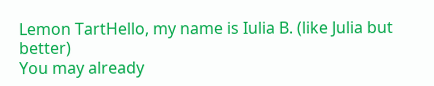Lemon TartHello, my name is Iulia B. (like Julia but better)
You may already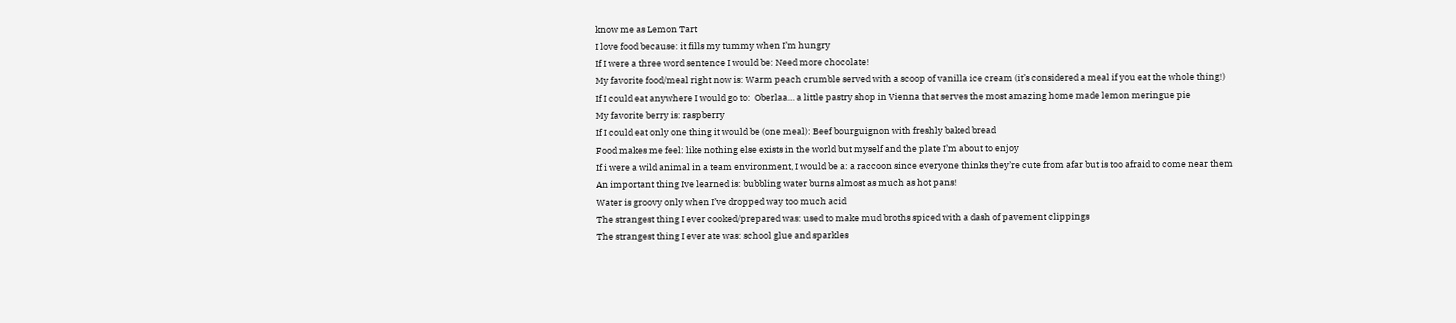know me as Lemon Tart
I love food because: it fills my tummy when I’m hungry
If I were a three word sentence I would be: Need more chocolate!
My favorite food/meal right now is: Warm peach crumble served with a scoop of vanilla ice cream (it’s considered a meal if you eat the whole thing!)
If I could eat anywhere I would go to:  Oberlaa… a little pastry shop in Vienna that serves the most amazing home made lemon meringue pie
My favorite berry is: raspberry
If I could eat only one thing it would be (one meal): Beef bourguignon with freshly baked bread
Food makes me feel: like nothing else exists in the world but myself and the plate I’m about to enjoy
If i were a wild animal in a team environment, I would be a: a raccoon since everyone thinks they’re cute from afar but is too afraid to come near them
An important thing Ive learned is: bubbling water burns almost as much as hot pans!
Water is groovy only when I’ve dropped way too much acid
The strangest thing I ever cooked/prepared was: used to make mud broths spiced with a dash of pavement clippings
The strangest thing I ever ate was: school glue and sparkles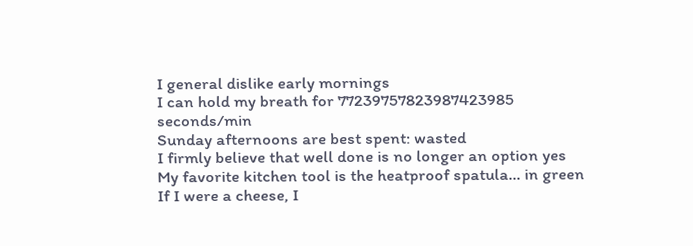I general dislike early mornings
I can hold my breath for 77239757823987423985 seconds/min
Sunday afternoons are best spent: wasted
I firmly believe that well done is no longer an option yes
My favorite kitchen tool is the heatproof spatula… in green
If I were a cheese, I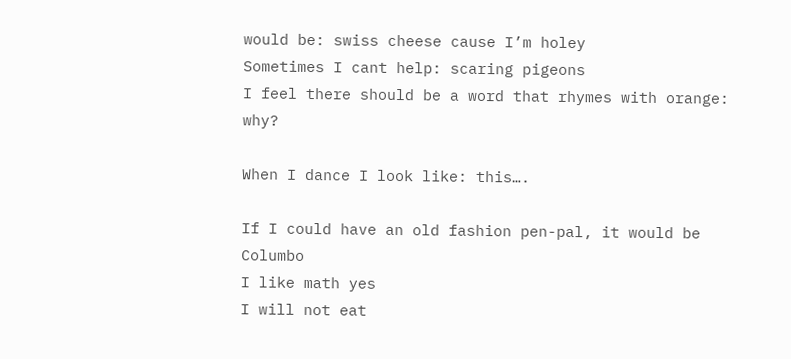would be: swiss cheese cause I’m holey
Sometimes I cant help: scaring pigeons
I feel there should be a word that rhymes with orange: why?

When I dance I look like: this….

If I could have an old fashion pen-pal, it would be Columbo
I like math yes
I will not eat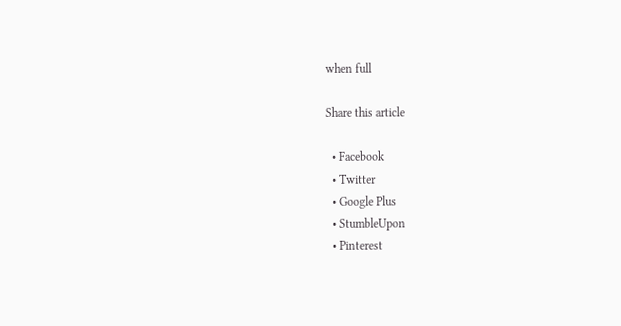when full

Share this article

  • Facebook
  • Twitter
  • Google Plus
  • StumbleUpon
  • Pinterest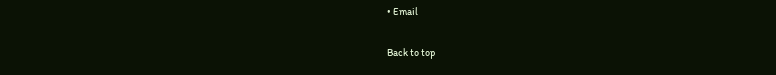• Email

Back to top